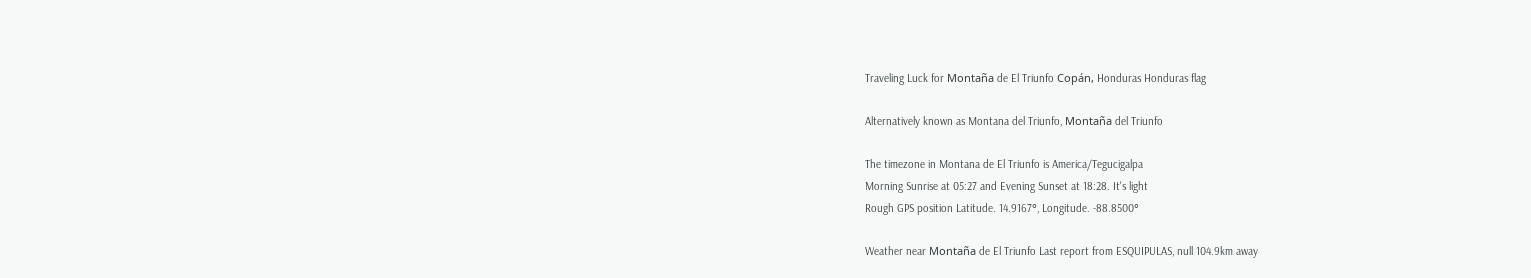Traveling Luck for Montaña de El Triunfo Copán, Honduras Honduras flag

Alternatively known as Montana del Triunfo, Montaña del Triunfo

The timezone in Montana de El Triunfo is America/Tegucigalpa
Morning Sunrise at 05:27 and Evening Sunset at 18:28. It's light
Rough GPS position Latitude. 14.9167°, Longitude. -88.8500°

Weather near Montaña de El Triunfo Last report from ESQUIPULAS, null 104.9km away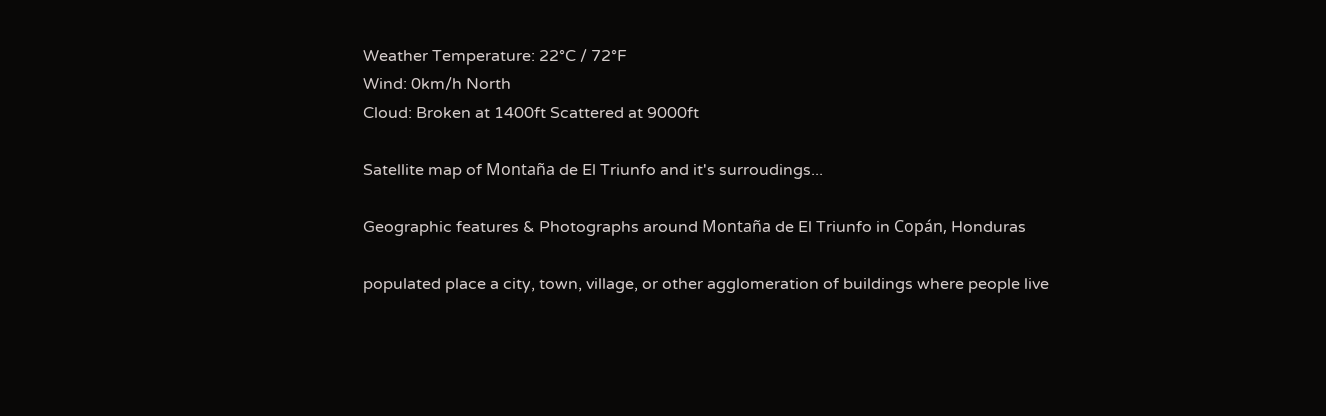Weather Temperature: 22°C / 72°F
Wind: 0km/h North
Cloud: Broken at 1400ft Scattered at 9000ft

Satellite map of Montaña de El Triunfo and it's surroudings...

Geographic features & Photographs around Montaña de El Triunfo in Copán, Honduras

populated place a city, town, village, or other agglomeration of buildings where people live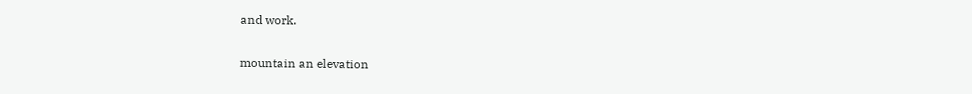and work.

mountain an elevation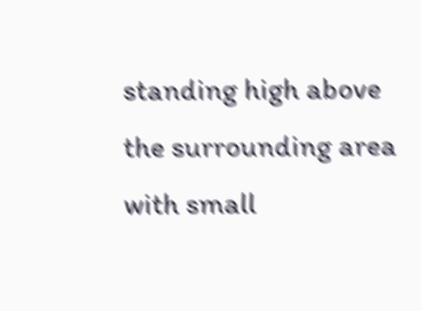standing high above the surrounding area with small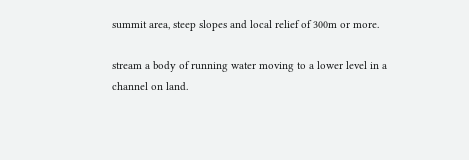summit area, steep slopes and local relief of 300m or more.

stream a body of running water moving to a lower level in a channel on land.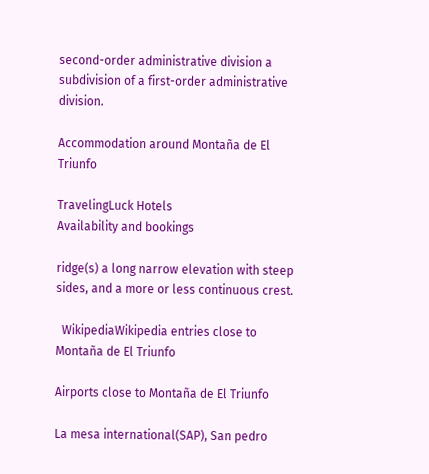second-order administrative division a subdivision of a first-order administrative division.

Accommodation around Montaña de El Triunfo

TravelingLuck Hotels
Availability and bookings

ridge(s) a long narrow elevation with steep sides, and a more or less continuous crest.

  WikipediaWikipedia entries close to Montaña de El Triunfo

Airports close to Montaña de El Triunfo

La mesa international(SAP), San pedro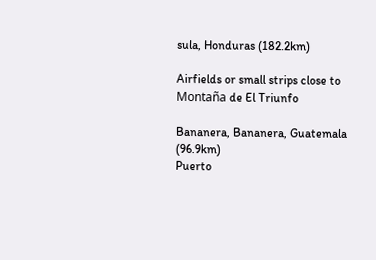sula, Honduras (182.2km)

Airfields or small strips close to Montaña de El Triunfo

Bananera, Bananera, Guatemala (96.9km)
Puerto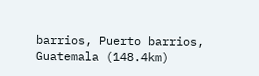barrios, Puerto barrios, Guatemala (148.4km)